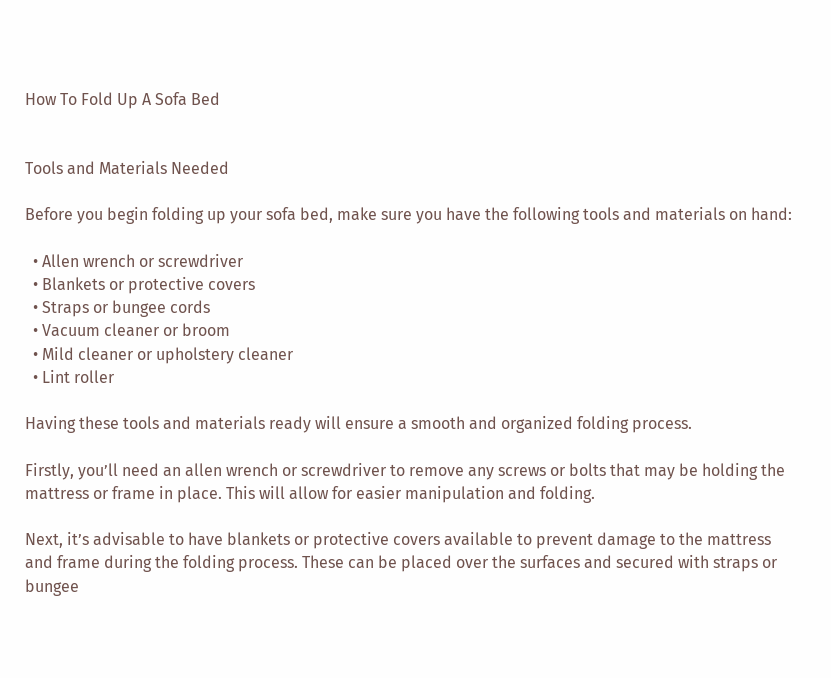How To Fold Up A Sofa Bed


Tools and Materials Needed

Before you begin folding up your sofa bed, make sure you have the following tools and materials on hand:

  • Allen wrench or screwdriver
  • Blankets or protective covers
  • Straps or bungee cords
  • Vacuum cleaner or broom
  • Mild cleaner or upholstery cleaner
  • Lint roller

Having these tools and materials ready will ensure a smooth and organized folding process.

Firstly, you’ll need an allen wrench or screwdriver to remove any screws or bolts that may be holding the mattress or frame in place. This will allow for easier manipulation and folding.

Next, it’s advisable to have blankets or protective covers available to prevent damage to the mattress and frame during the folding process. These can be placed over the surfaces and secured with straps or bungee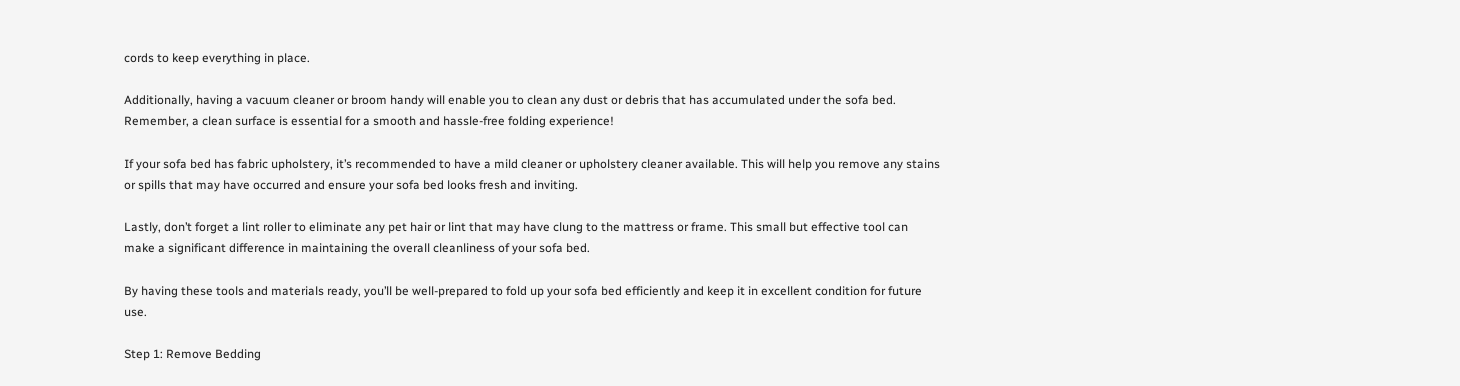cords to keep everything in place.

Additionally, having a vacuum cleaner or broom handy will enable you to clean any dust or debris that has accumulated under the sofa bed. Remember, a clean surface is essential for a smooth and hassle-free folding experience!

If your sofa bed has fabric upholstery, it’s recommended to have a mild cleaner or upholstery cleaner available. This will help you remove any stains or spills that may have occurred and ensure your sofa bed looks fresh and inviting.

Lastly, don’t forget a lint roller to eliminate any pet hair or lint that may have clung to the mattress or frame. This small but effective tool can make a significant difference in maintaining the overall cleanliness of your sofa bed.

By having these tools and materials ready, you’ll be well-prepared to fold up your sofa bed efficiently and keep it in excellent condition for future use.

Step 1: Remove Bedding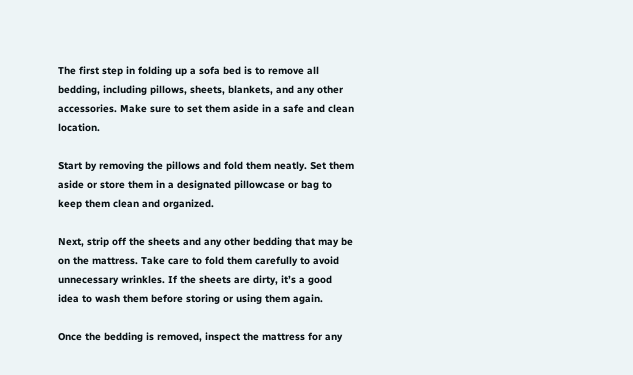The first step in folding up a sofa bed is to remove all bedding, including pillows, sheets, blankets, and any other accessories. Make sure to set them aside in a safe and clean location.

Start by removing the pillows and fold them neatly. Set them aside or store them in a designated pillowcase or bag to keep them clean and organized.

Next, strip off the sheets and any other bedding that may be on the mattress. Take care to fold them carefully to avoid unnecessary wrinkles. If the sheets are dirty, it’s a good idea to wash them before storing or using them again.

Once the bedding is removed, inspect the mattress for any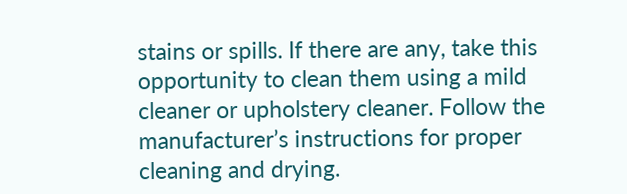stains or spills. If there are any, take this opportunity to clean them using a mild cleaner or upholstery cleaner. Follow the manufacturer’s instructions for proper cleaning and drying.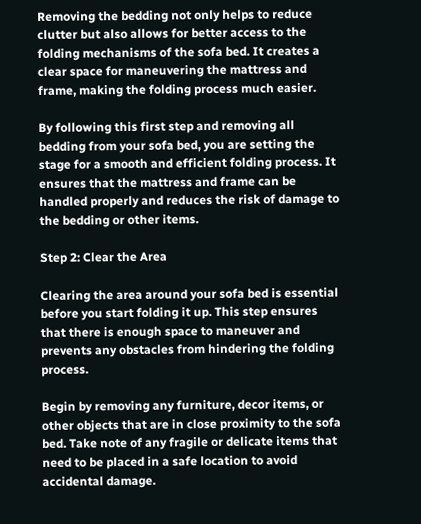Removing the bedding not only helps to reduce clutter but also allows for better access to the folding mechanisms of the sofa bed. It creates a clear space for maneuvering the mattress and frame, making the folding process much easier.

By following this first step and removing all bedding from your sofa bed, you are setting the stage for a smooth and efficient folding process. It ensures that the mattress and frame can be handled properly and reduces the risk of damage to the bedding or other items.

Step 2: Clear the Area

Clearing the area around your sofa bed is essential before you start folding it up. This step ensures that there is enough space to maneuver and prevents any obstacles from hindering the folding process.

Begin by removing any furniture, decor items, or other objects that are in close proximity to the sofa bed. Take note of any fragile or delicate items that need to be placed in a safe location to avoid accidental damage.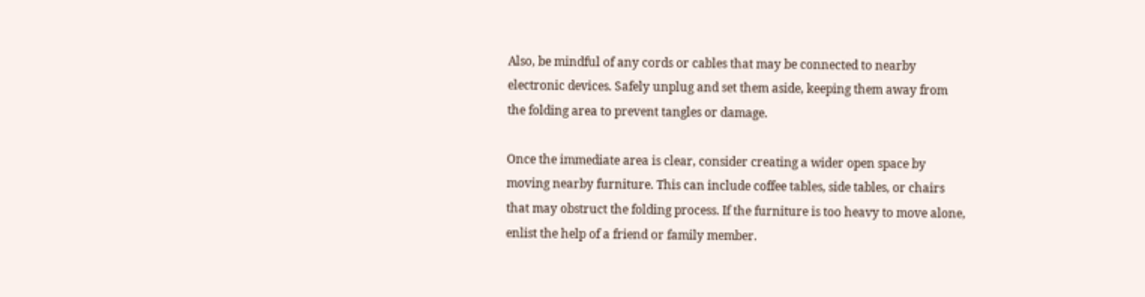Also, be mindful of any cords or cables that may be connected to nearby electronic devices. Safely unplug and set them aside, keeping them away from the folding area to prevent tangles or damage.

Once the immediate area is clear, consider creating a wider open space by moving nearby furniture. This can include coffee tables, side tables, or chairs that may obstruct the folding process. If the furniture is too heavy to move alone, enlist the help of a friend or family member.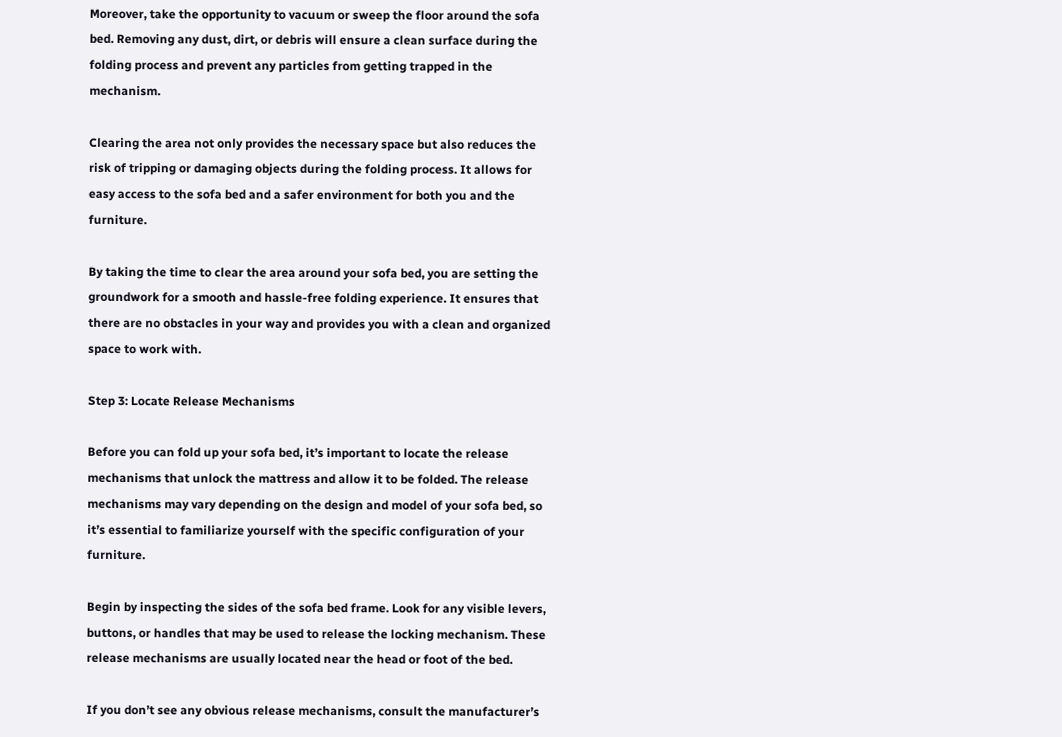Moreover, take the opportunity to vacuum or sweep the floor around the sofa bed. Removing any dust, dirt, or debris will ensure a clean surface during the folding process and prevent any particles from getting trapped in the mechanism.

Clearing the area not only provides the necessary space but also reduces the risk of tripping or damaging objects during the folding process. It allows for easy access to the sofa bed and a safer environment for both you and the furniture.

By taking the time to clear the area around your sofa bed, you are setting the groundwork for a smooth and hassle-free folding experience. It ensures that there are no obstacles in your way and provides you with a clean and organized space to work with.

Step 3: Locate Release Mechanisms

Before you can fold up your sofa bed, it’s important to locate the release mechanisms that unlock the mattress and allow it to be folded. The release mechanisms may vary depending on the design and model of your sofa bed, so it’s essential to familiarize yourself with the specific configuration of your furniture.

Begin by inspecting the sides of the sofa bed frame. Look for any visible levers, buttons, or handles that may be used to release the locking mechanism. These release mechanisms are usually located near the head or foot of the bed.

If you don’t see any obvious release mechanisms, consult the manufacturer’s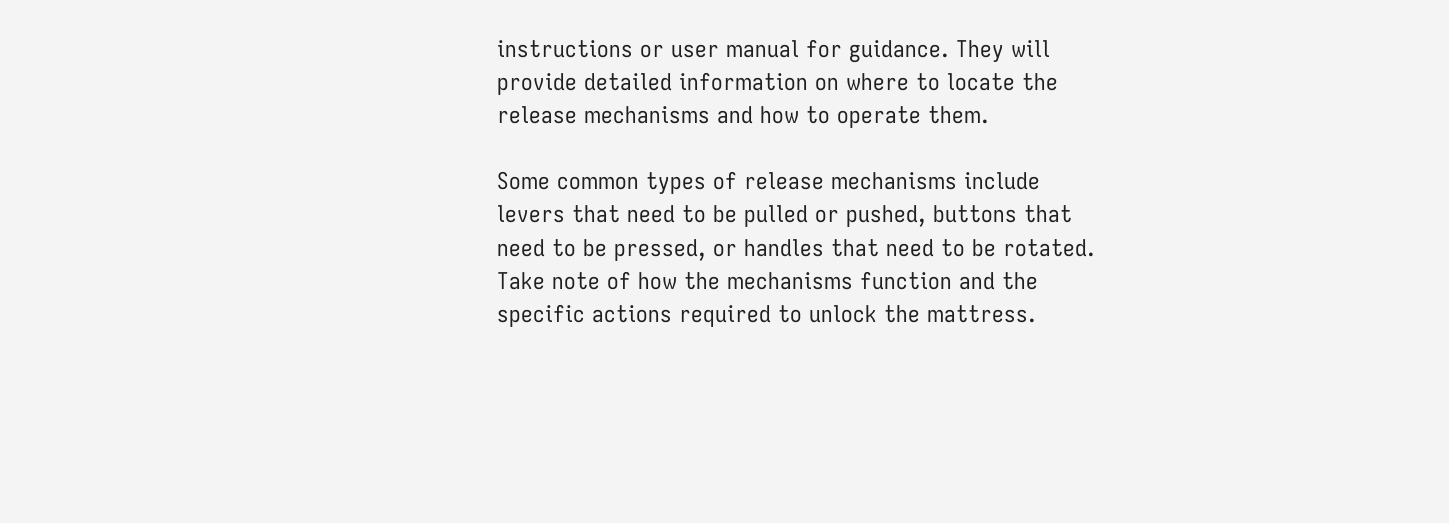instructions or user manual for guidance. They will provide detailed information on where to locate the release mechanisms and how to operate them.

Some common types of release mechanisms include levers that need to be pulled or pushed, buttons that need to be pressed, or handles that need to be rotated. Take note of how the mechanisms function and the specific actions required to unlock the mattress.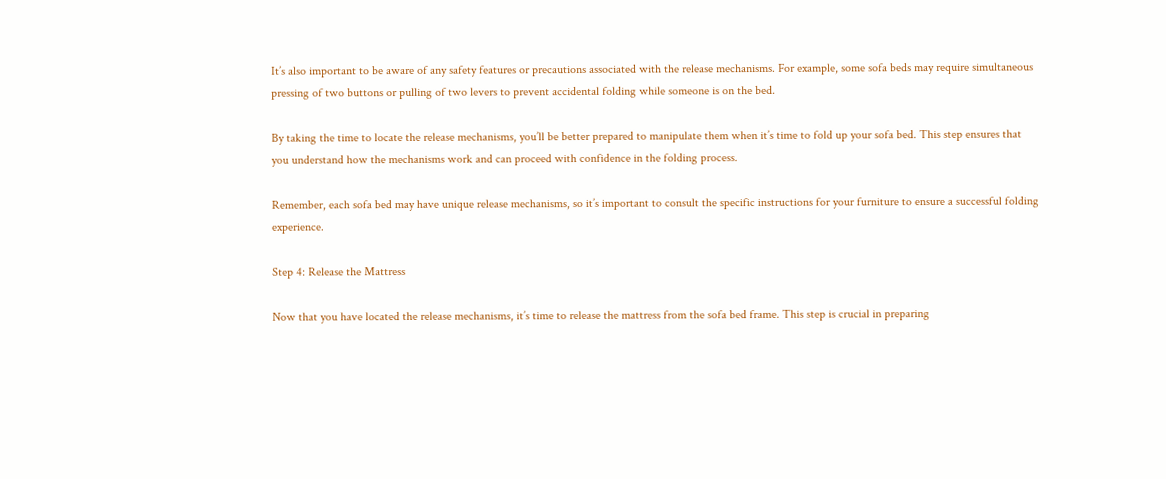It’s also important to be aware of any safety features or precautions associated with the release mechanisms. For example, some sofa beds may require simultaneous pressing of two buttons or pulling of two levers to prevent accidental folding while someone is on the bed.

By taking the time to locate the release mechanisms, you’ll be better prepared to manipulate them when it’s time to fold up your sofa bed. This step ensures that you understand how the mechanisms work and can proceed with confidence in the folding process.

Remember, each sofa bed may have unique release mechanisms, so it’s important to consult the specific instructions for your furniture to ensure a successful folding experience.

Step 4: Release the Mattress

Now that you have located the release mechanisms, it’s time to release the mattress from the sofa bed frame. This step is crucial in preparing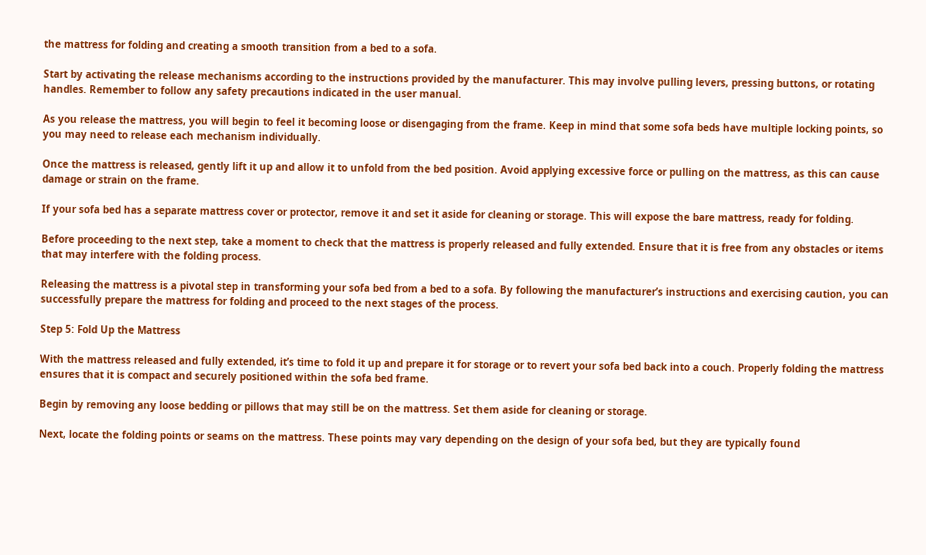the mattress for folding and creating a smooth transition from a bed to a sofa.

Start by activating the release mechanisms according to the instructions provided by the manufacturer. This may involve pulling levers, pressing buttons, or rotating handles. Remember to follow any safety precautions indicated in the user manual.

As you release the mattress, you will begin to feel it becoming loose or disengaging from the frame. Keep in mind that some sofa beds have multiple locking points, so you may need to release each mechanism individually.

Once the mattress is released, gently lift it up and allow it to unfold from the bed position. Avoid applying excessive force or pulling on the mattress, as this can cause damage or strain on the frame.

If your sofa bed has a separate mattress cover or protector, remove it and set it aside for cleaning or storage. This will expose the bare mattress, ready for folding.

Before proceeding to the next step, take a moment to check that the mattress is properly released and fully extended. Ensure that it is free from any obstacles or items that may interfere with the folding process.

Releasing the mattress is a pivotal step in transforming your sofa bed from a bed to a sofa. By following the manufacturer’s instructions and exercising caution, you can successfully prepare the mattress for folding and proceed to the next stages of the process.

Step 5: Fold Up the Mattress

With the mattress released and fully extended, it’s time to fold it up and prepare it for storage or to revert your sofa bed back into a couch. Properly folding the mattress ensures that it is compact and securely positioned within the sofa bed frame.

Begin by removing any loose bedding or pillows that may still be on the mattress. Set them aside for cleaning or storage.

Next, locate the folding points or seams on the mattress. These points may vary depending on the design of your sofa bed, but they are typically found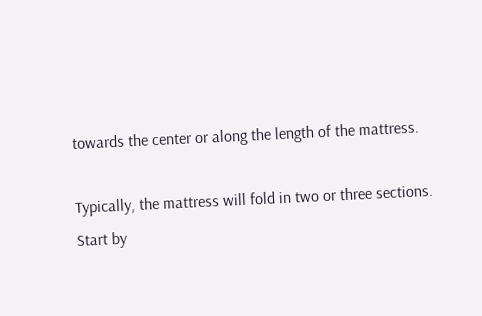towards the center or along the length of the mattress.

Typically, the mattress will fold in two or three sections. Start by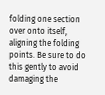folding one section over onto itself, aligning the folding points. Be sure to do this gently to avoid damaging the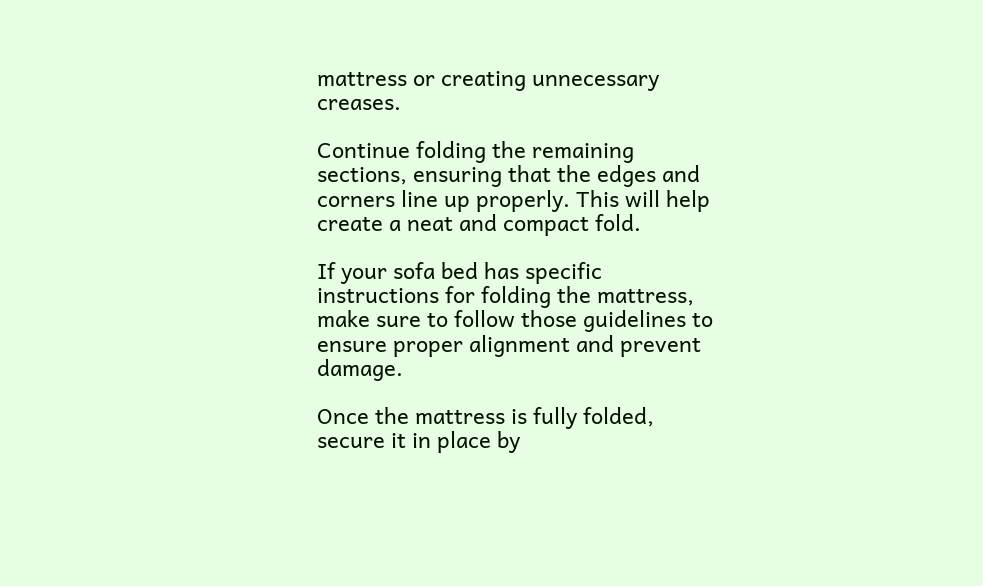mattress or creating unnecessary creases.

Continue folding the remaining sections, ensuring that the edges and corners line up properly. This will help create a neat and compact fold.

If your sofa bed has specific instructions for folding the mattress, make sure to follow those guidelines to ensure proper alignment and prevent damage.

Once the mattress is fully folded, secure it in place by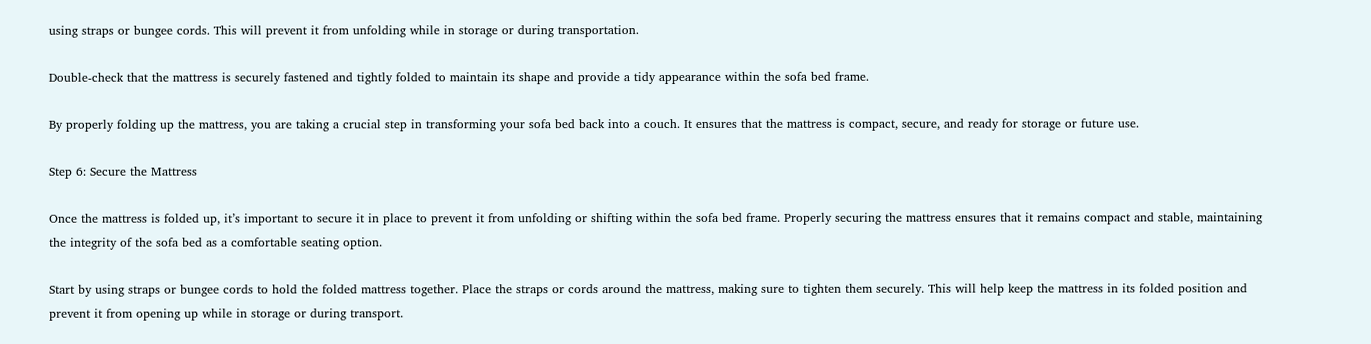using straps or bungee cords. This will prevent it from unfolding while in storage or during transportation.

Double-check that the mattress is securely fastened and tightly folded to maintain its shape and provide a tidy appearance within the sofa bed frame.

By properly folding up the mattress, you are taking a crucial step in transforming your sofa bed back into a couch. It ensures that the mattress is compact, secure, and ready for storage or future use.

Step 6: Secure the Mattress

Once the mattress is folded up, it’s important to secure it in place to prevent it from unfolding or shifting within the sofa bed frame. Properly securing the mattress ensures that it remains compact and stable, maintaining the integrity of the sofa bed as a comfortable seating option.

Start by using straps or bungee cords to hold the folded mattress together. Place the straps or cords around the mattress, making sure to tighten them securely. This will help keep the mattress in its folded position and prevent it from opening up while in storage or during transport.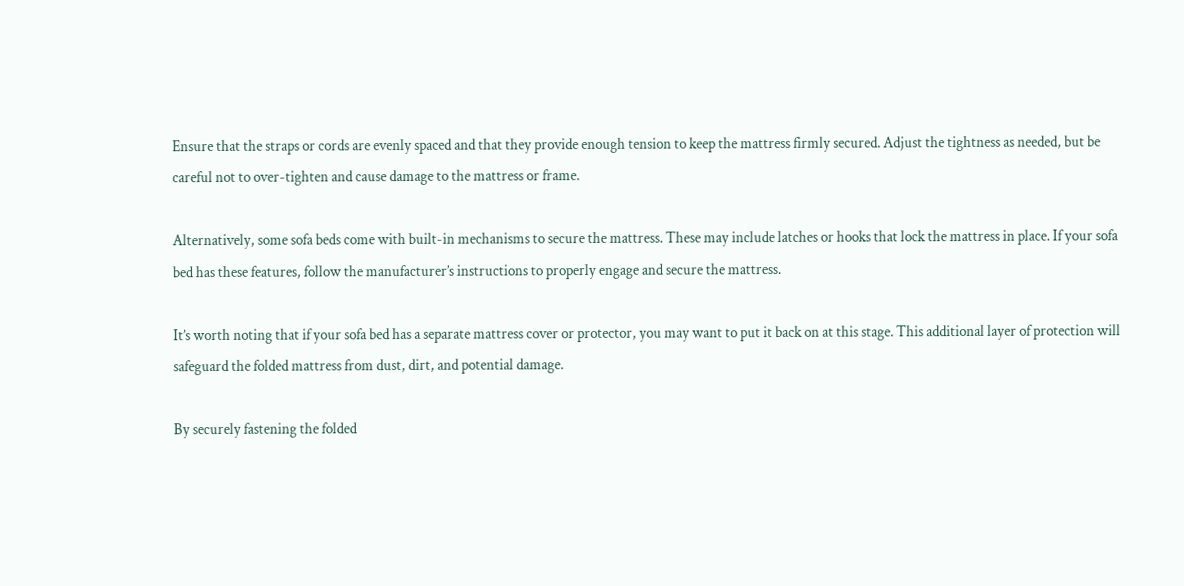Ensure that the straps or cords are evenly spaced and that they provide enough tension to keep the mattress firmly secured. Adjust the tightness as needed, but be careful not to over-tighten and cause damage to the mattress or frame.

Alternatively, some sofa beds come with built-in mechanisms to secure the mattress. These may include latches or hooks that lock the mattress in place. If your sofa bed has these features, follow the manufacturer’s instructions to properly engage and secure the mattress.

It’s worth noting that if your sofa bed has a separate mattress cover or protector, you may want to put it back on at this stage. This additional layer of protection will safeguard the folded mattress from dust, dirt, and potential damage.

By securely fastening the folded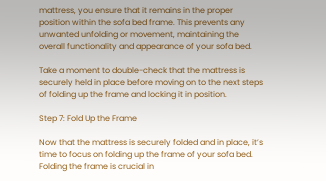mattress, you ensure that it remains in the proper position within the sofa bed frame. This prevents any unwanted unfolding or movement, maintaining the overall functionality and appearance of your sofa bed.

Take a moment to double-check that the mattress is securely held in place before moving on to the next steps of folding up the frame and locking it in position.

Step 7: Fold Up the Frame

Now that the mattress is securely folded and in place, it’s time to focus on folding up the frame of your sofa bed. Folding the frame is crucial in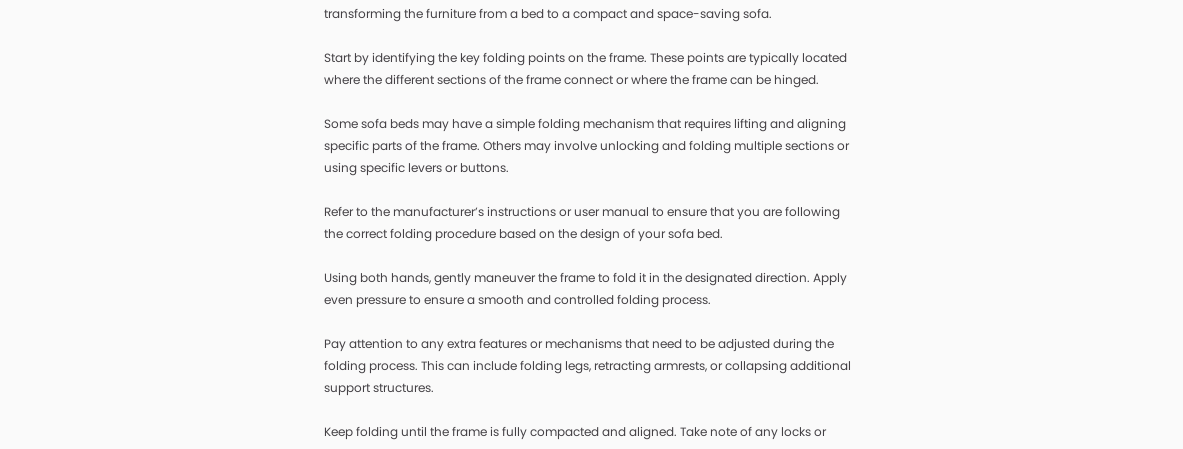transforming the furniture from a bed to a compact and space-saving sofa.

Start by identifying the key folding points on the frame. These points are typically located where the different sections of the frame connect or where the frame can be hinged.

Some sofa beds may have a simple folding mechanism that requires lifting and aligning specific parts of the frame. Others may involve unlocking and folding multiple sections or using specific levers or buttons.

Refer to the manufacturer’s instructions or user manual to ensure that you are following the correct folding procedure based on the design of your sofa bed.

Using both hands, gently maneuver the frame to fold it in the designated direction. Apply even pressure to ensure a smooth and controlled folding process.

Pay attention to any extra features or mechanisms that need to be adjusted during the folding process. This can include folding legs, retracting armrests, or collapsing additional support structures.

Keep folding until the frame is fully compacted and aligned. Take note of any locks or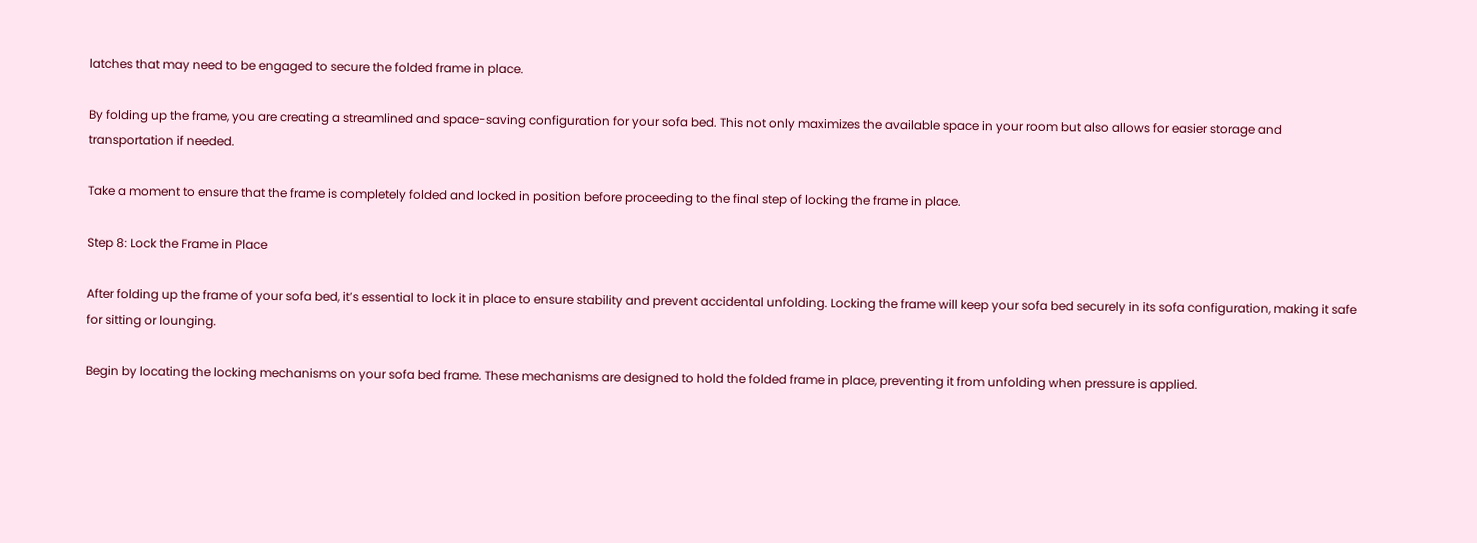latches that may need to be engaged to secure the folded frame in place.

By folding up the frame, you are creating a streamlined and space-saving configuration for your sofa bed. This not only maximizes the available space in your room but also allows for easier storage and transportation if needed.

Take a moment to ensure that the frame is completely folded and locked in position before proceeding to the final step of locking the frame in place.

Step 8: Lock the Frame in Place

After folding up the frame of your sofa bed, it’s essential to lock it in place to ensure stability and prevent accidental unfolding. Locking the frame will keep your sofa bed securely in its sofa configuration, making it safe for sitting or lounging.

Begin by locating the locking mechanisms on your sofa bed frame. These mechanisms are designed to hold the folded frame in place, preventing it from unfolding when pressure is applied.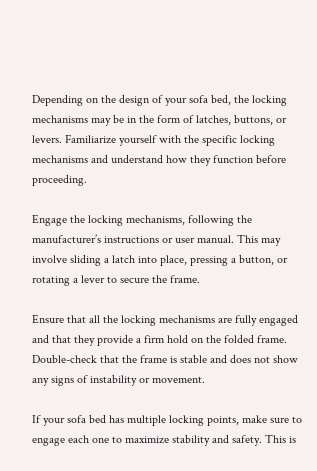Depending on the design of your sofa bed, the locking mechanisms may be in the form of latches, buttons, or levers. Familiarize yourself with the specific locking mechanisms and understand how they function before proceeding.

Engage the locking mechanisms, following the manufacturer’s instructions or user manual. This may involve sliding a latch into place, pressing a button, or rotating a lever to secure the frame.

Ensure that all the locking mechanisms are fully engaged and that they provide a firm hold on the folded frame. Double-check that the frame is stable and does not show any signs of instability or movement.

If your sofa bed has multiple locking points, make sure to engage each one to maximize stability and safety. This is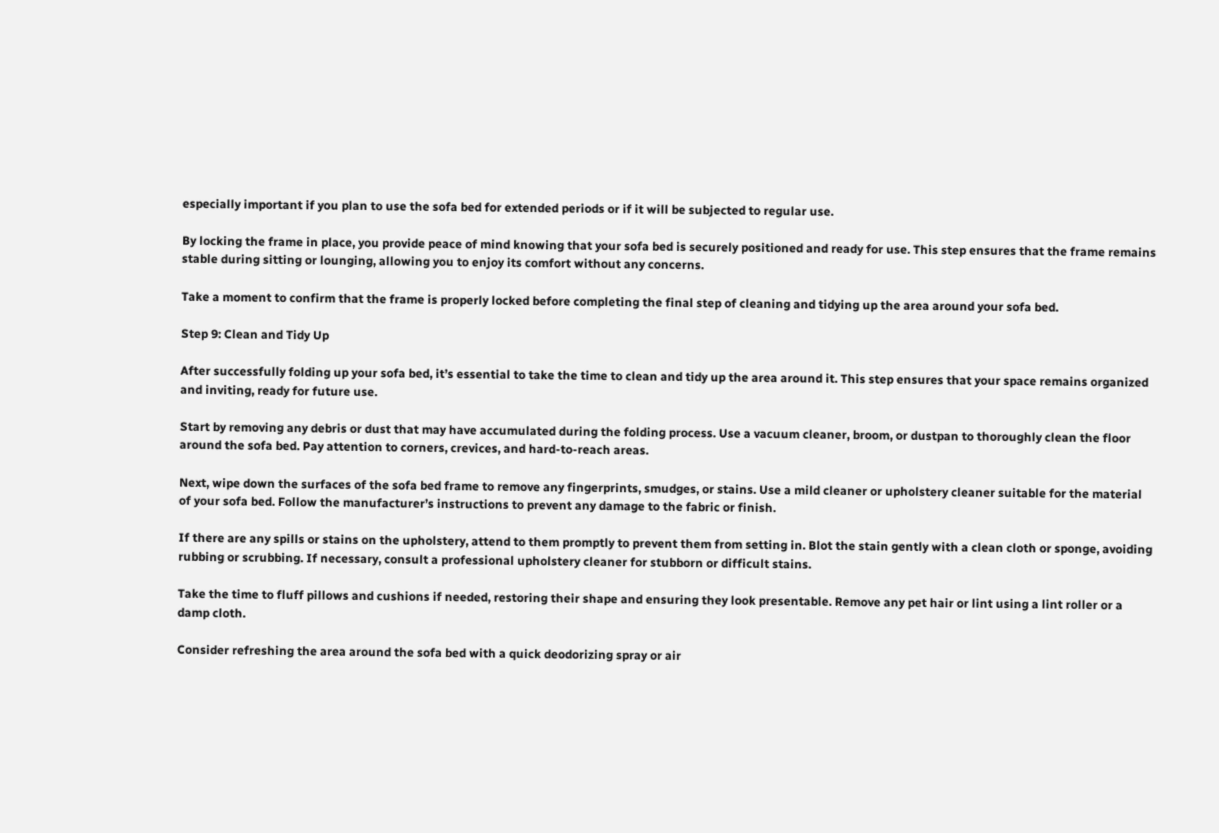especially important if you plan to use the sofa bed for extended periods or if it will be subjected to regular use.

By locking the frame in place, you provide peace of mind knowing that your sofa bed is securely positioned and ready for use. This step ensures that the frame remains stable during sitting or lounging, allowing you to enjoy its comfort without any concerns.

Take a moment to confirm that the frame is properly locked before completing the final step of cleaning and tidying up the area around your sofa bed.

Step 9: Clean and Tidy Up

After successfully folding up your sofa bed, it’s essential to take the time to clean and tidy up the area around it. This step ensures that your space remains organized and inviting, ready for future use.

Start by removing any debris or dust that may have accumulated during the folding process. Use a vacuum cleaner, broom, or dustpan to thoroughly clean the floor around the sofa bed. Pay attention to corners, crevices, and hard-to-reach areas.

Next, wipe down the surfaces of the sofa bed frame to remove any fingerprints, smudges, or stains. Use a mild cleaner or upholstery cleaner suitable for the material of your sofa bed. Follow the manufacturer’s instructions to prevent any damage to the fabric or finish.

If there are any spills or stains on the upholstery, attend to them promptly to prevent them from setting in. Blot the stain gently with a clean cloth or sponge, avoiding rubbing or scrubbing. If necessary, consult a professional upholstery cleaner for stubborn or difficult stains.

Take the time to fluff pillows and cushions if needed, restoring their shape and ensuring they look presentable. Remove any pet hair or lint using a lint roller or a damp cloth.

Consider refreshing the area around the sofa bed with a quick deodorizing spray or air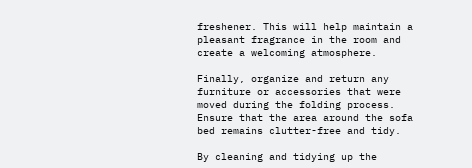freshener. This will help maintain a pleasant fragrance in the room and create a welcoming atmosphere.

Finally, organize and return any furniture or accessories that were moved during the folding process. Ensure that the area around the sofa bed remains clutter-free and tidy.

By cleaning and tidying up the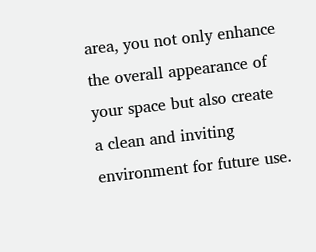area, you not only enhance the overall appearance of your space but also create a clean and inviting environment for future use.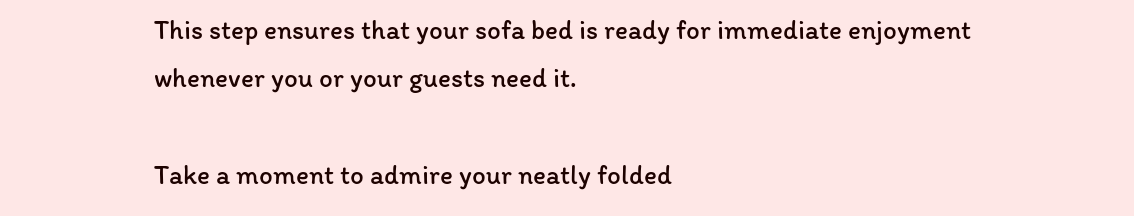This step ensures that your sofa bed is ready for immediate enjoyment whenever you or your guests need it.

Take a moment to admire your neatly folded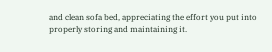and clean sofa bed, appreciating the effort you put into properly storing and maintaining it.